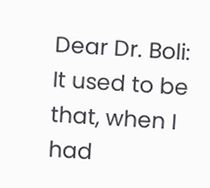Dear Dr. Boli: It used to be that, when I had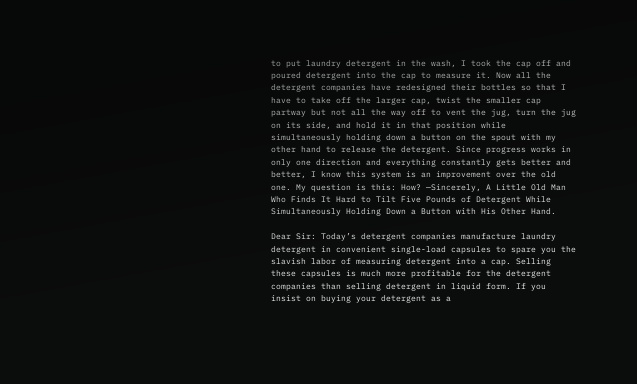to put laundry detergent in the wash, I took the cap off and poured detergent into the cap to measure it. Now all the detergent companies have redesigned their bottles so that I have to take off the larger cap, twist the smaller cap partway but not all the way off to vent the jug, turn the jug on its side, and hold it in that position while simultaneously holding down a button on the spout with my other hand to release the detergent. Since progress works in only one direction and everything constantly gets better and better, I know this system is an improvement over the old one. My question is this: How? —Sincerely, A Little Old Man Who Finds It Hard to Tilt Five Pounds of Detergent While Simultaneously Holding Down a Button with His Other Hand.

Dear Sir: Today’s detergent companies manufacture laundry detergent in convenient single-load capsules to spare you the slavish labor of measuring detergent into a cap. Selling these capsules is much more profitable for the detergent companies than selling detergent in liquid form. If you insist on buying your detergent as a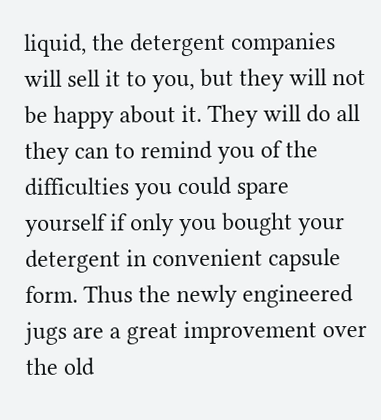liquid, the detergent companies will sell it to you, but they will not be happy about it. They will do all they can to remind you of the difficulties you could spare yourself if only you bought your detergent in convenient capsule form. Thus the newly engineered jugs are a great improvement over the old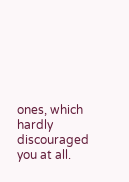ones, which hardly discouraged you at all.